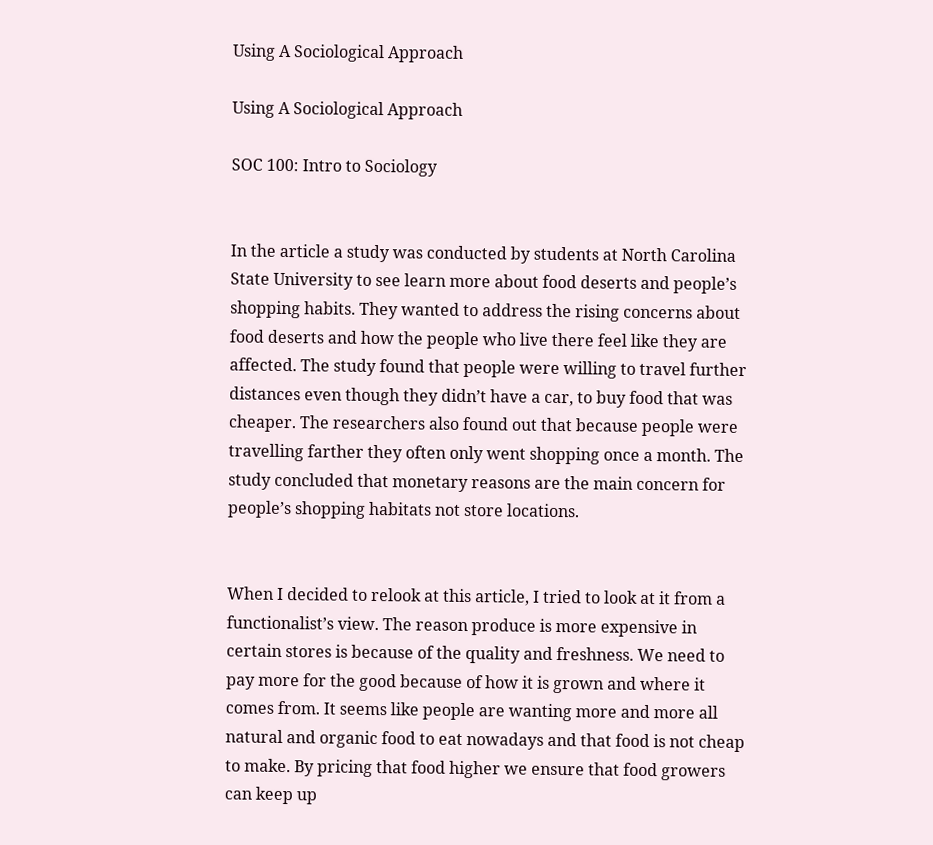Using A Sociological Approach

Using A Sociological Approach

SOC 100: Intro to Sociology


In the article a study was conducted by students at North Carolina State University to see learn more about food deserts and people’s shopping habits. They wanted to address the rising concerns about food deserts and how the people who live there feel like they are affected. The study found that people were willing to travel further distances even though they didn’t have a car, to buy food that was cheaper. The researchers also found out that because people were travelling farther they often only went shopping once a month. The study concluded that monetary reasons are the main concern for people’s shopping habitats not store locations.


When I decided to relook at this article, I tried to look at it from a functionalist’s view. The reason produce is more expensive in certain stores is because of the quality and freshness. We need to pay more for the good because of how it is grown and where it comes from. It seems like people are wanting more and more all natural and organic food to eat nowadays and that food is not cheap to make. By pricing that food higher we ensure that food growers can keep up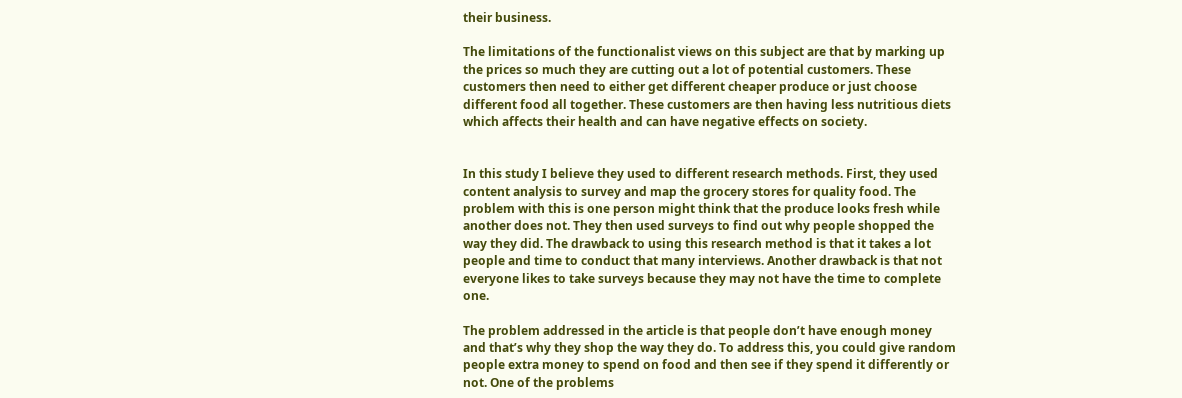their business.

The limitations of the functionalist views on this subject are that by marking up the prices so much they are cutting out a lot of potential customers. These customers then need to either get different cheaper produce or just choose different food all together. These customers are then having less nutritious diets which affects their health and can have negative effects on society.


In this study I believe they used to different research methods. First, they used content analysis to survey and map the grocery stores for quality food. The problem with this is one person might think that the produce looks fresh while another does not. They then used surveys to find out why people shopped the way they did. The drawback to using this research method is that it takes a lot people and time to conduct that many interviews. Another drawback is that not everyone likes to take surveys because they may not have the time to complete one.

The problem addressed in the article is that people don’t have enough money and that’s why they shop the way they do. To address this, you could give random people extra money to spend on food and then see if they spend it differently or not. One of the problems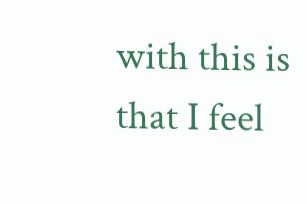with this is that I feel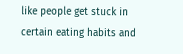like people get stuck in certain eating habits and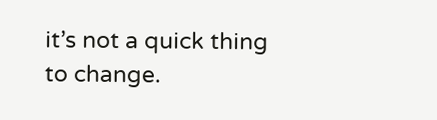it’s not a quick thing to change.